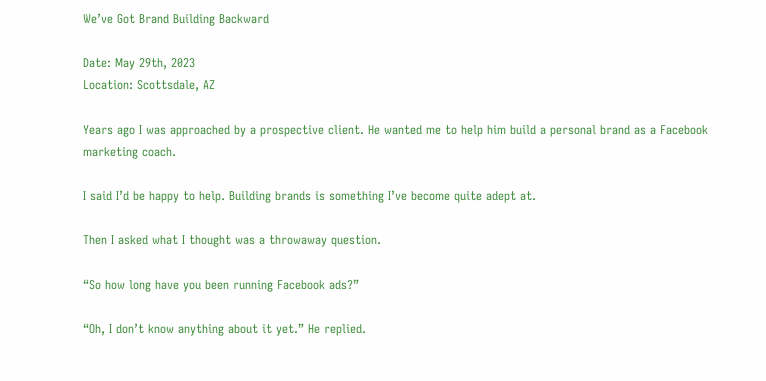We’ve Got Brand Building Backward

Date: May 29th, 2023
Location: Scottsdale, AZ

Years ago I was approached by a prospective client. He wanted me to help him build a personal brand as a Facebook marketing coach.

I said I’d be happy to help. Building brands is something I’ve become quite adept at.

Then I asked what I thought was a throwaway question.

“So how long have you been running Facebook ads?”

“Oh, I don’t know anything about it yet.” He replied.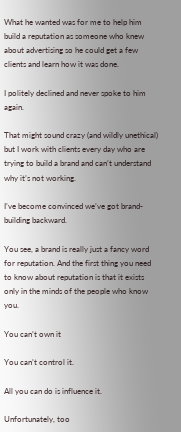What he wanted was for me to help him build a reputation as someone who knew about advertising so he could get a few clients and learn how it was done.

I politely declined and never spoke to him again.

That might sound crazy (and wildly unethical) but I work with clients every day who are trying to build a brand and can’t understand why it’s not working.

I’ve become convinced we’ve got brand-building backward.

You see, a brand is really just a fancy word for reputation. And the first thing you need to know about reputation is that it exists only in the minds of the people who know you.

You can’t own it

You can’t control it.

All you can do is influence it.

Unfortunately, too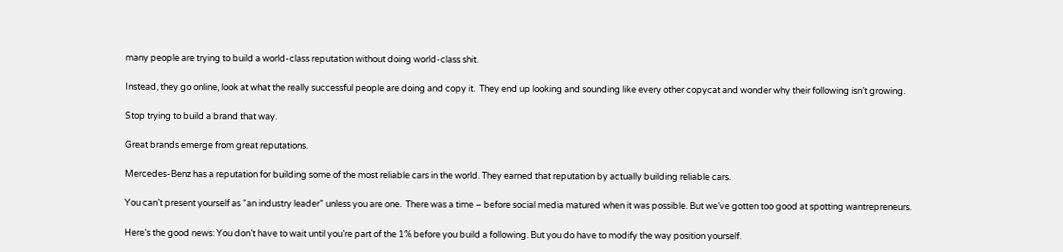many people are trying to build a world-class reputation without doing world-class shit.

Instead, they go online, look at what the really successful people are doing and copy it.  They end up looking and sounding like every other copycat and wonder why their following isn’t growing.

Stop trying to build a brand that way.

Great brands emerge from great reputations.

Mercedes-Benz has a reputation for building some of the most reliable cars in the world. They earned that reputation by actually building reliable cars.

You can’t present yourself as “an industry leader” unless you are one.  There was a time – before social media matured when it was possible. But we’ve gotten too good at spotting wantrepreneurs.

Here’s the good news: You don’t have to wait until you’re part of the 1% before you build a following. But you do have to modify the way position yourself.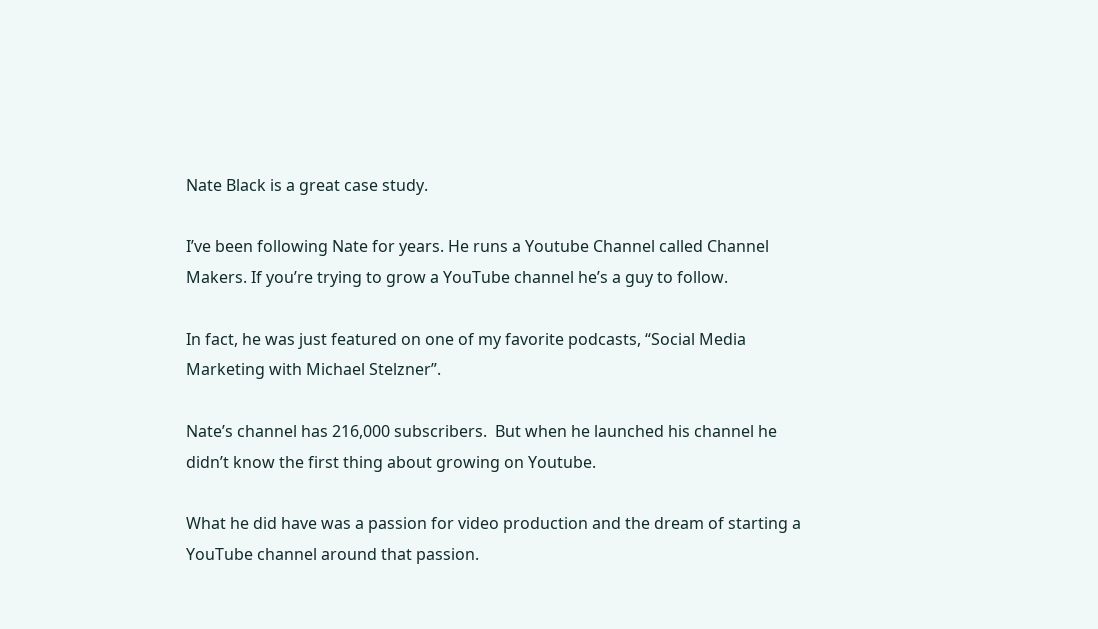Nate Black is a great case study.

I’ve been following Nate for years. He runs a Youtube Channel called Channel Makers. If you’re trying to grow a YouTube channel he’s a guy to follow.

In fact, he was just featured on one of my favorite podcasts, “Social Media Marketing with Michael Stelzner”.

Nate’s channel has 216,000 subscribers.  But when he launched his channel he didn’t know the first thing about growing on Youtube.

What he did have was a passion for video production and the dream of starting a YouTube channel around that passion.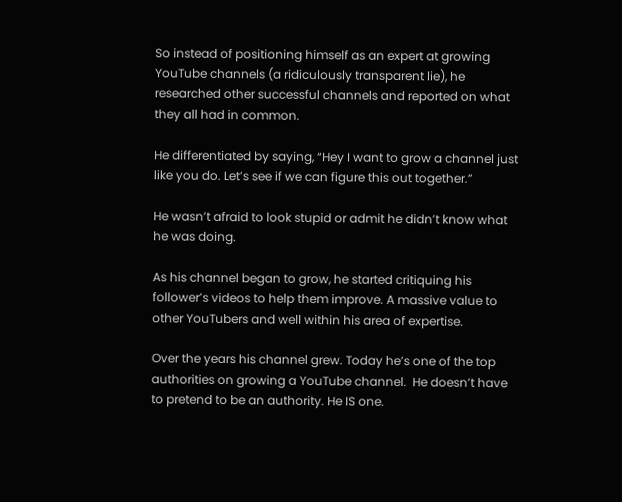So instead of positioning himself as an expert at growing YouTube channels (a ridiculously transparent lie), he researched other successful channels and reported on what they all had in common.

He differentiated by saying, “Hey I want to grow a channel just like you do. Let’s see if we can figure this out together.”

He wasn’t afraid to look stupid or admit he didn’t know what he was doing.

As his channel began to grow, he started critiquing his follower’s videos to help them improve. A massive value to other YouTubers and well within his area of expertise.

Over the years his channel grew. Today he’s one of the top authorities on growing a YouTube channel.  He doesn’t have to pretend to be an authority. He IS one.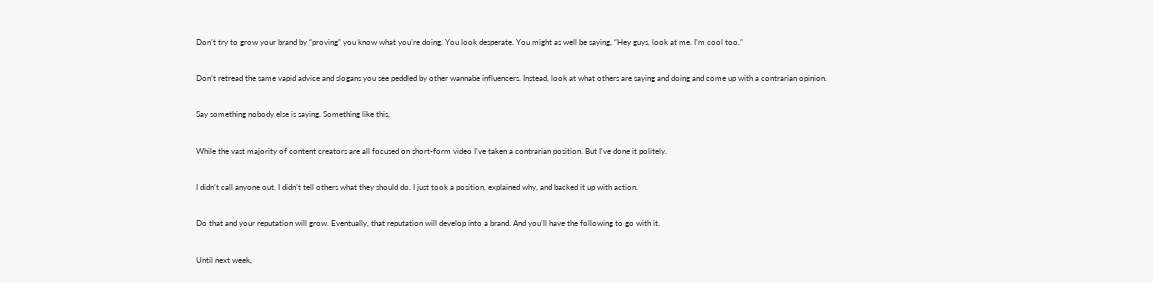Don’t try to grow your brand by “proving” you know what you’re doing. You look desperate. You might as well be saying, “Hey guys, look at me. I’m cool too.”

Don’t retread the same vapid advice and slogans you see peddled by other wannabe influencers. Instead, look at what others are saying and doing and come up with a contrarian opinion.

Say something nobody else is saying. Something like this,

While the vast majority of content creators are all focused on short-form video I’ve taken a contrarian position. But I’ve done it politely.

I didn’t call anyone out. I didn’t tell others what they should do. I just took a position, explained why, and backed it up with action.

Do that and your reputation will grow. Eventually, that reputation will develop into a brand. And you’ll have the following to go with it.

Until next week,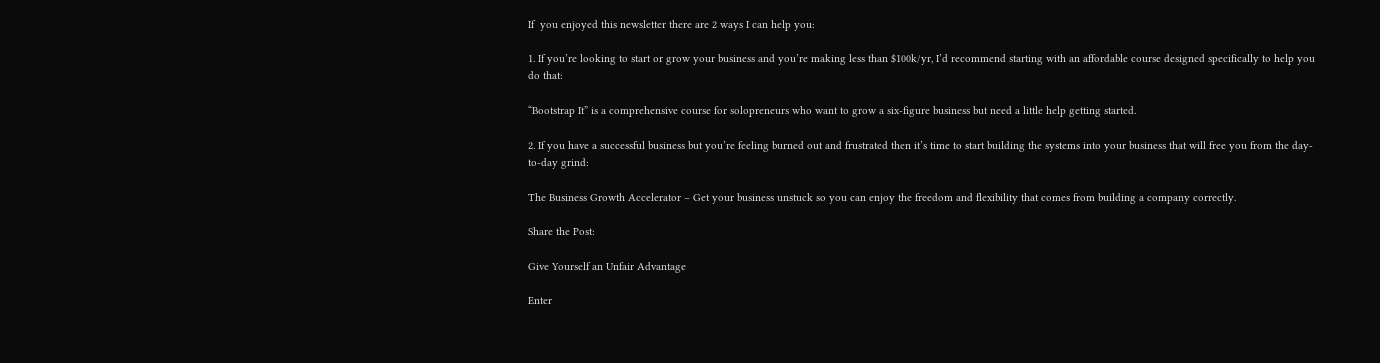If  you enjoyed this newsletter there are 2 ways I can help you:

1. If you’re looking to start or grow your business and you’re making less than $100k/yr, I’d recommend starting with an affordable course designed specifically to help you do that:

“Bootstrap It” is a comprehensive course for solopreneurs who want to grow a six-figure business but need a little help getting started.

2. If you have a successful business but you’re feeling burned out and frustrated then it’s time to start building the systems into your business that will free you from the day-to-day grind:

The Business Growth Accelerator – Get your business unstuck so you can enjoy the freedom and flexibility that comes from building a company correctly.

Share the Post:

Give Yourself an Unfair Advantage

Enter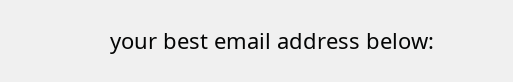your best email address below: